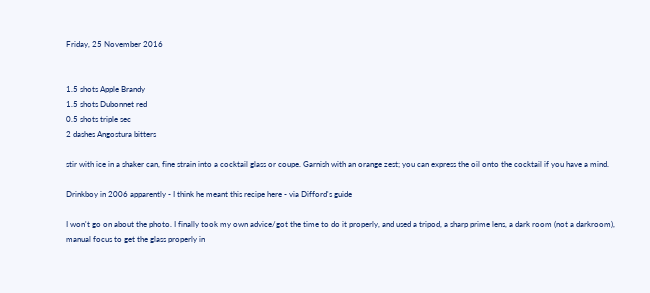Friday, 25 November 2016


1.5 shots Apple Brandy
1.5 shots Dubonnet red
0.5 shots triple sec
2 dashes Angostura bitters

stir with ice in a shaker can, fine strain into a cocktail glass or coupe. Garnish with an orange zest; you can express the oil onto the cocktail if you have a mind.

Drinkboy in 2006 apparently - I think he meant this recipe here - via Difford's guide

I won't go on about the photo. I finally took my own advice/got the time to do it properly, and used a tripod, a sharp prime lens, a dark room (not a darkroom), manual focus to get the glass properly in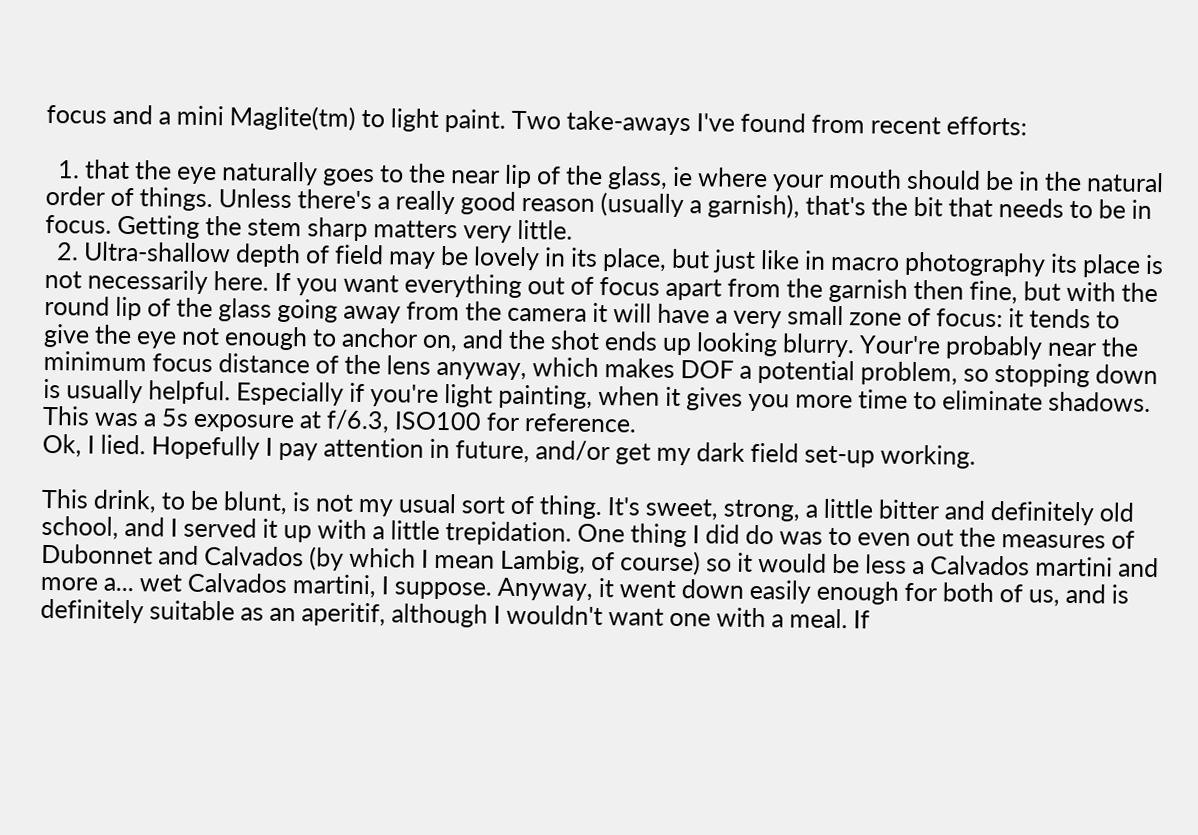focus and a mini Maglite(tm) to light paint. Two take-aways I've found from recent efforts:

  1. that the eye naturally goes to the near lip of the glass, ie where your mouth should be in the natural order of things. Unless there's a really good reason (usually a garnish), that's the bit that needs to be in focus. Getting the stem sharp matters very little.
  2. Ultra-shallow depth of field may be lovely in its place, but just like in macro photography its place is not necessarily here. If you want everything out of focus apart from the garnish then fine, but with the round lip of the glass going away from the camera it will have a very small zone of focus: it tends to give the eye not enough to anchor on, and the shot ends up looking blurry. Your're probably near the minimum focus distance of the lens anyway, which makes DOF a potential problem, so stopping down is usually helpful. Especially if you're light painting, when it gives you more time to eliminate shadows. This was a 5s exposure at f/6.3, ISO100 for reference.
Ok, I lied. Hopefully I pay attention in future, and/or get my dark field set-up working.

This drink, to be blunt, is not my usual sort of thing. It's sweet, strong, a little bitter and definitely old school, and I served it up with a little trepidation. One thing I did do was to even out the measures of Dubonnet and Calvados (by which I mean Lambig, of course) so it would be less a Calvados martini and more a... wet Calvados martini, I suppose. Anyway, it went down easily enough for both of us, and is definitely suitable as an aperitif, although I wouldn't want one with a meal. If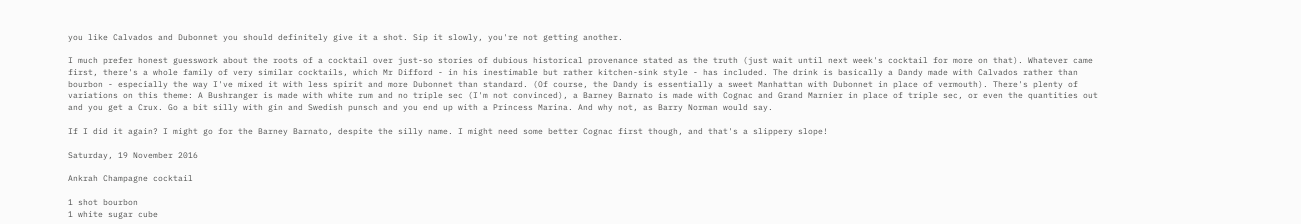you like Calvados and Dubonnet you should definitely give it a shot. Sip it slowly, you're not getting another.

I much prefer honest guesswork about the roots of a cocktail over just-so stories of dubious historical provenance stated as the truth (just wait until next week's cocktail for more on that). Whatever came first, there's a whole family of very similar cocktails, which Mr Difford - in his inestimable but rather kitchen-sink style - has included. The drink is basically a Dandy made with Calvados rather than bourbon - especially the way I've mixed it with less spirit and more Dubonnet than standard. (Of course, the Dandy is essentially a sweet Manhattan with Dubonnet in place of vermouth). There's plenty of variations on this theme: A Bushranger is made with white rum and no triple sec (I'm not convinced), a Barney Barnato is made with Cognac and Grand Marnier in place of triple sec, or even the quantities out and you get a Crux. Go a bit silly with gin and Swedish punsch and you end up with a Princess Marina. And why not, as Barry Norman would say.

If I did it again? I might go for the Barney Barnato, despite the silly name. I might need some better Cognac first though, and that's a slippery slope!

Saturday, 19 November 2016

Ankrah Champagne cocktail

1 shot bourbon
1 white sugar cube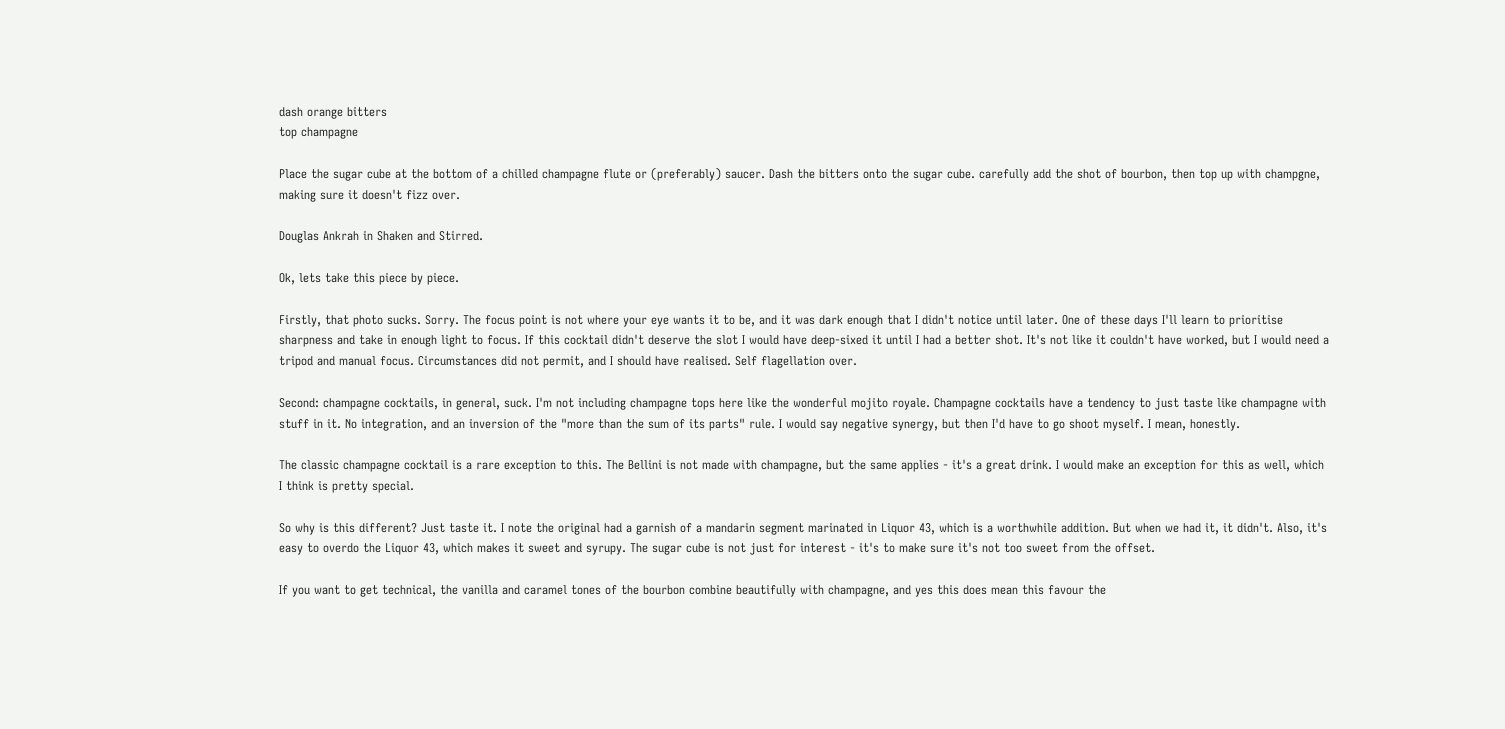dash orange bitters
top champagne

Place the sugar cube at the bottom of a chilled champagne flute or (preferably) saucer. Dash the bitters onto the sugar cube. carefully add the shot of bourbon, then top up with champgne, making sure it doesn't fizz over.

Douglas Ankrah in Shaken and Stirred.

Ok, lets take this piece by piece.

Firstly, that photo sucks. Sorry. The focus point is not where your eye wants it to be, and it was dark enough that I didn't notice until later. One of these days I'll learn to prioritise sharpness and take in enough light to focus. If this cocktail didn't deserve the slot I would have deep-sixed it until I had a better shot. It's not like it couldn't have worked, but I would need a tripod and manual focus. Circumstances did not permit, and I should have realised. Self flagellation over.

Second: champagne cocktails, in general, suck. I'm not including champagne tops here like the wonderful mojito royale. Champagne cocktails have a tendency to just taste like champagne with stuff in it. No integration, and an inversion of the "more than the sum of its parts" rule. I would say negative synergy, but then I'd have to go shoot myself. I mean, honestly.

The classic champagne cocktail is a rare exception to this. The Bellini is not made with champagne, but the same applies - it's a great drink. I would make an exception for this as well, which I think is pretty special.

So why is this different? Just taste it. I note the original had a garnish of a mandarin segment marinated in Liquor 43, which is a worthwhile addition. But when we had it, it didn't. Also, it's easy to overdo the Liquor 43, which makes it sweet and syrupy. The sugar cube is not just for interest - it's to make sure it's not too sweet from the offset.

If you want to get technical, the vanilla and caramel tones of the bourbon combine beautifully with champagne, and yes this does mean this favour the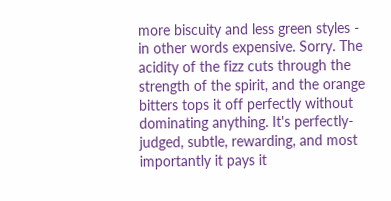more biscuity and less green styles - in other words expensive. Sorry. The acidity of the fizz cuts through the strength of the spirit, and the orange bitters tops it off perfectly without dominating anything. It's perfectly-judged, subtle, rewarding, and most importantly it pays it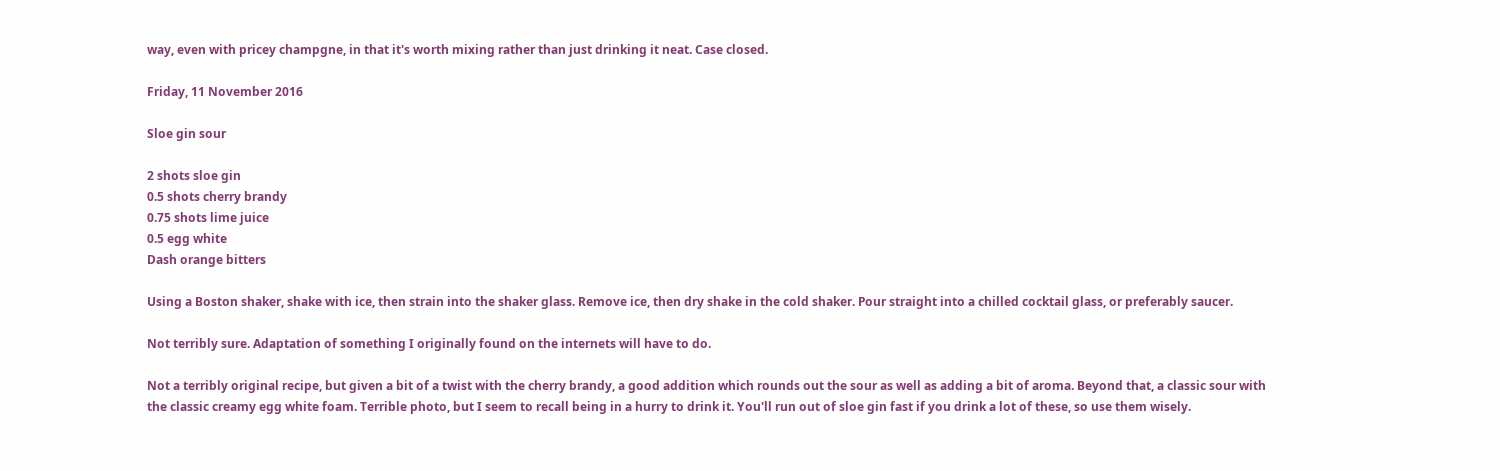way, even with pricey champgne, in that it's worth mixing rather than just drinking it neat. Case closed.

Friday, 11 November 2016

Sloe gin sour

2 shots sloe gin
0.5 shots cherry brandy
0.75 shots lime juice
0.5 egg white
Dash orange bitters

Using a Boston shaker, shake with ice, then strain into the shaker glass. Remove ice, then dry shake in the cold shaker. Pour straight into a chilled cocktail glass, or preferably saucer.

Not terribly sure. Adaptation of something I originally found on the internets will have to do.

Not a terribly original recipe, but given a bit of a twist with the cherry brandy, a good addition which rounds out the sour as well as adding a bit of aroma. Beyond that, a classic sour with the classic creamy egg white foam. Terrible photo, but I seem to recall being in a hurry to drink it. You'll run out of sloe gin fast if you drink a lot of these, so use them wisely.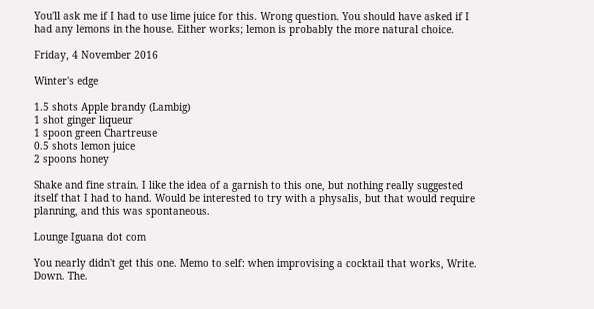You'll ask me if I had to use lime juice for this. Wrong question. You should have asked if I had any lemons in the house. Either works; lemon is probably the more natural choice.

Friday, 4 November 2016

Winter's edge

1.5 shots Apple brandy (Lambig)
1 shot ginger liqueur
1 spoon green Chartreuse
0.5 shots lemon juice
2 spoons honey

Shake and fine strain. I like the idea of a garnish to this one, but nothing really suggested itself that I had to hand. Would be interested to try with a physalis, but that would require planning, and this was spontaneous.

Lounge Iguana dot com

You nearly didn't get this one. Memo to self: when improvising a cocktail that works, Write. Down. The.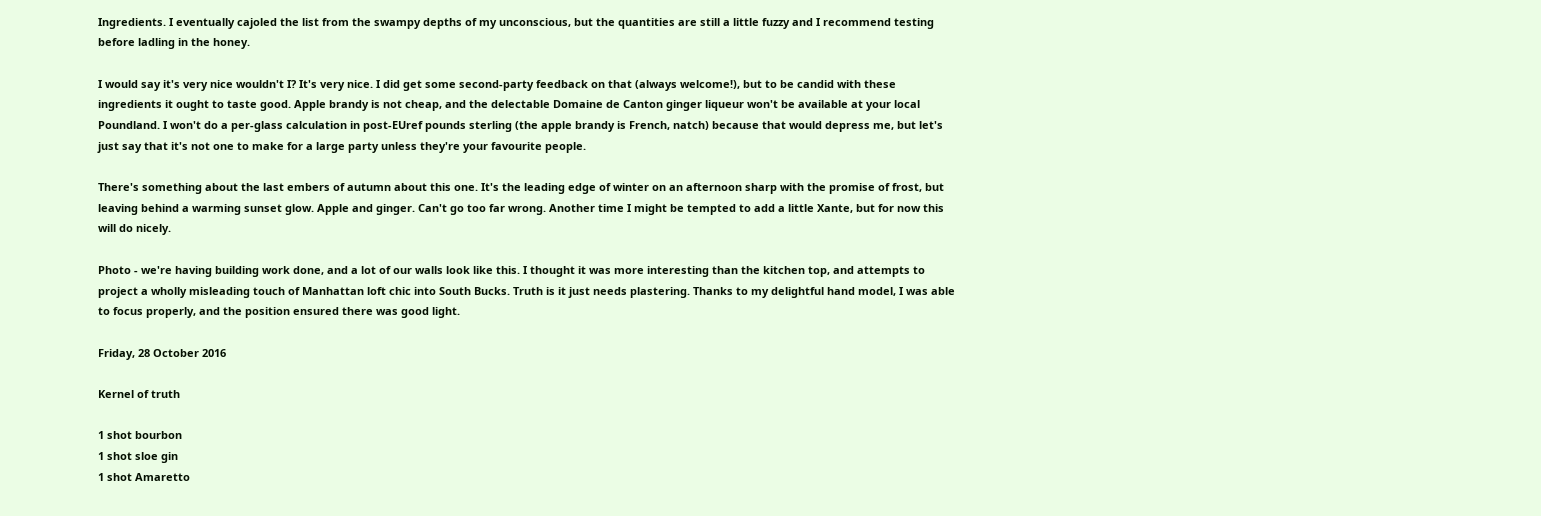Ingredients. I eventually cajoled the list from the swampy depths of my unconscious, but the quantities are still a little fuzzy and I recommend testing before ladling in the honey.

I would say it's very nice wouldn't I? It's very nice. I did get some second-party feedback on that (always welcome!), but to be candid with these ingredients it ought to taste good. Apple brandy is not cheap, and the delectable Domaine de Canton ginger liqueur won't be available at your local Poundland. I won't do a per-glass calculation in post-EUref pounds sterling (the apple brandy is French, natch) because that would depress me, but let's just say that it's not one to make for a large party unless they're your favourite people.

There's something about the last embers of autumn about this one. It's the leading edge of winter on an afternoon sharp with the promise of frost, but leaving behind a warming sunset glow. Apple and ginger. Can't go too far wrong. Another time I might be tempted to add a little Xante, but for now this will do nicely.

Photo - we're having building work done, and a lot of our walls look like this. I thought it was more interesting than the kitchen top, and attempts to project a wholly misleading touch of Manhattan loft chic into South Bucks. Truth is it just needs plastering. Thanks to my delightful hand model, I was able to focus properly, and the position ensured there was good light.

Friday, 28 October 2016

Kernel of truth

1 shot bourbon
1 shot sloe gin
1 shot Amaretto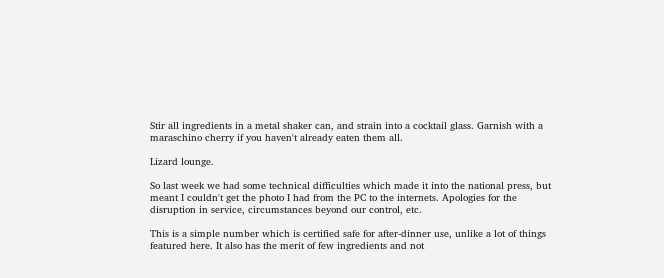Stir all ingredients in a metal shaker can, and strain into a cocktail glass. Garnish with a maraschino cherry if you haven't already eaten them all.

Lizard lounge.

So last week we had some technical difficulties which made it into the national press, but meant I couldn't get the photo I had from the PC to the internets. Apologies for the disruption in service, circumstances beyond our control, etc.

This is a simple number which is certified safe for after-dinner use, unlike a lot of things featured here. It also has the merit of few ingredients and not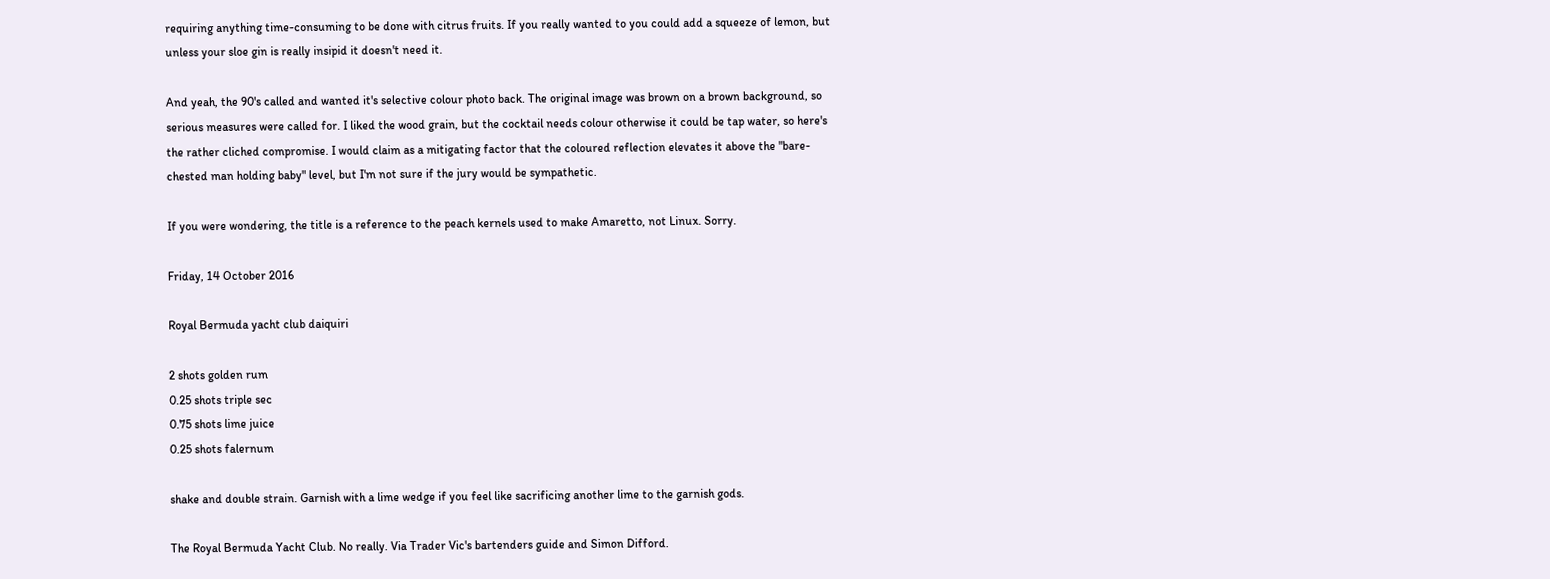requiring anything time-consuming to be done with citrus fruits. If you really wanted to you could add a squeeze of lemon, but unless your sloe gin is really insipid it doesn't need it.

And yeah, the 90's called and wanted it's selective colour photo back. The original image was brown on a brown background, so serious measures were called for. I liked the wood grain, but the cocktail needs colour otherwise it could be tap water, so here's the rather cliched compromise. I would claim as a mitigating factor that the coloured reflection elevates it above the "bare-chested man holding baby" level, but I'm not sure if the jury would be sympathetic.

If you were wondering, the title is a reference to the peach kernels used to make Amaretto, not Linux. Sorry.

Friday, 14 October 2016

Royal Bermuda yacht club daiquiri

2 shots golden rum
0.25 shots triple sec
0.75 shots lime juice
0.25 shots falernum

shake and double strain. Garnish with a lime wedge if you feel like sacrificing another lime to the garnish gods.

The Royal Bermuda Yacht Club. No really. Via Trader Vic's bartenders guide and Simon Difford.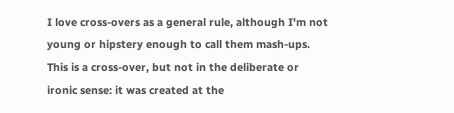I love cross-overs as a general rule, although I'm not young or hipstery enough to call them mash-ups. This is a cross-over, but not in the deliberate or ironic sense: it was created at the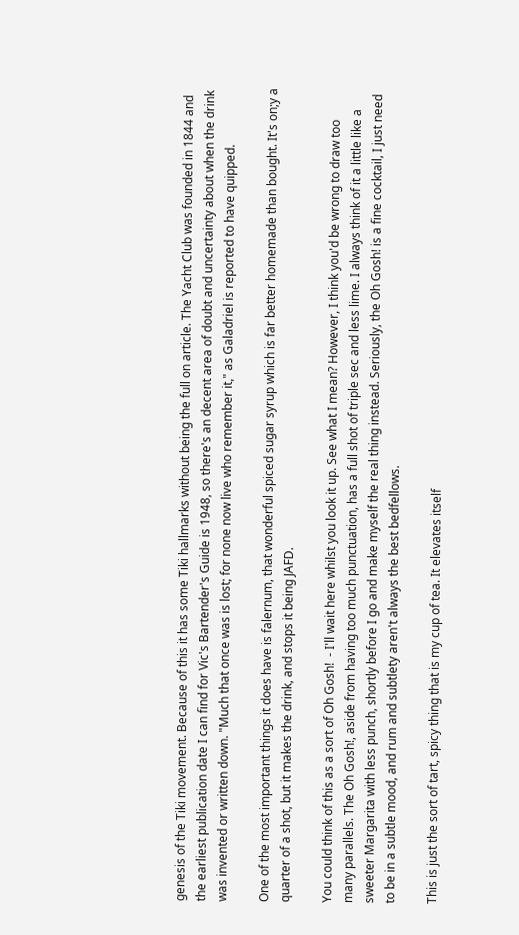genesis of the Tiki movement. Because of this it has some Tiki hallmarks without being the full on article. The Yacht Club was founded in 1844 and the earliest publication date I can find for Vic's Bartender's Guide is 1948, so there's an decent area of doubt and uncertainty about when the drink was invented or written down. "Much that once was is lost; for none now live who remember it," as Galadriel is reported to have quipped.

One of the most important things it does have is falernum, that wonderful spiced sugar syrup which is far better homemade than bought. It's on;y a quarter of a shot, but it makes the drink, and stops it being JAFD.

You could think of this as a sort of Oh Gosh!  - I'll wait here whilst you look it up. See what I mean? However, I think you'd be wrong to draw too many parallels. The Oh Gosh!, aside from having too much punctuation, has a full shot of triple sec and less lime. I always think of it a little like a sweeter Margarita with less punch, shortly before I go and make myself the real thing instead. Seriously, the Oh Gosh! is a fine cocktail, I just need to be in a subtle mood, and rum and subtlety aren't always the best bedfellows.

This is just the sort of tart, spicy thing that is my cup of tea. It elevates itself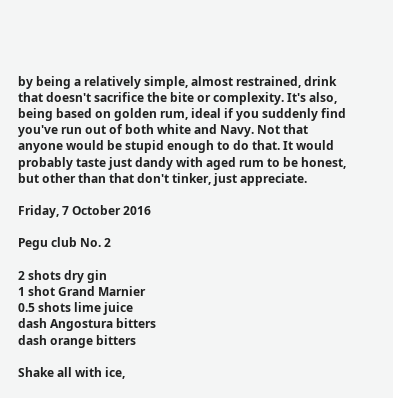by being a relatively simple, almost restrained, drink that doesn't sacrifice the bite or complexity. It's also, being based on golden rum, ideal if you suddenly find you've run out of both white and Navy. Not that anyone would be stupid enough to do that. It would probably taste just dandy with aged rum to be honest, but other than that don't tinker, just appreciate.

Friday, 7 October 2016

Pegu club No. 2

2 shots dry gin
1 shot Grand Marnier
0.5 shots lime juice
dash Angostura bitters
dash orange bitters

Shake all with ice,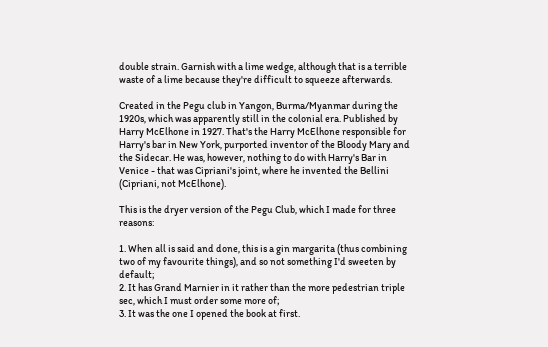double strain. Garnish with a lime wedge, although that is a terrible waste of a lime because they're difficult to squeeze afterwards.

Created in the Pegu club in Yangon, Burma/Myanmar during the 1920s, which was apparently still in the colonial era. Published by Harry McElhone in 1927. That's the Harry McElhone responsible for Harry's bar in New York, purported inventor of the Bloody Mary and the Sidecar. He was, however, nothing to do with Harry's Bar in Venice - that was Cipriani's joint, where he invented the Bellini (Cipriani, not McElhone).

This is the dryer version of the Pegu Club, which I made for three reasons:

1. When all is said and done, this is a gin margarita (thus combining two of my favourite things), and so not something I'd sweeten by default;
2. It has Grand Marnier in it rather than the more pedestrian triple sec, which I must order some more of;
3. It was the one I opened the book at first.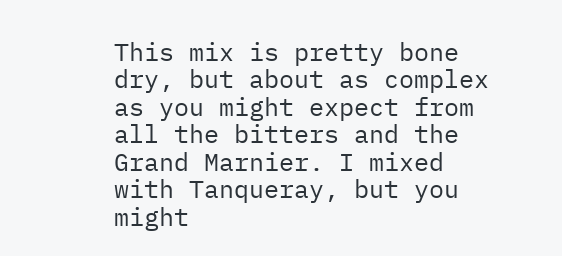This mix is pretty bone dry, but about as complex as you might expect from all the bitters and the Grand Marnier. I mixed with Tanqueray, but you might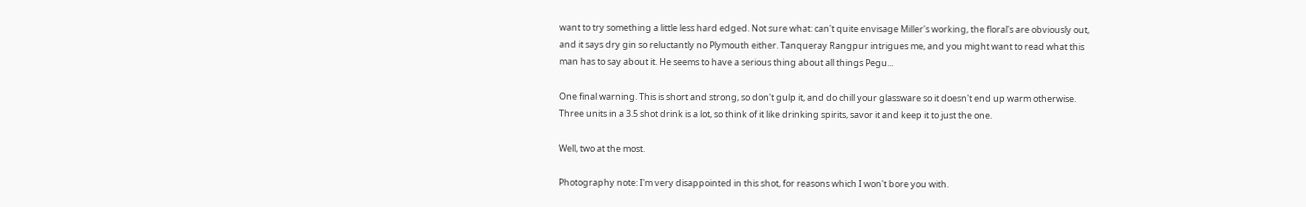want to try something a little less hard edged. Not sure what: can't quite envisage Miller's working, the floral's are obviously out, and it says dry gin so reluctantly no Plymouth either. Tanqueray Rangpur intrigues me, and you might want to read what this man has to say about it. He seems to have a serious thing about all things Pegu...

One final warning. This is short and strong, so don't gulp it, and do chill your glassware so it doesn't end up warm otherwise. Three units in a 3.5 shot drink is a lot, so think of it like drinking spirits, savor it and keep it to just the one.

Well, two at the most.

Photography note: I'm very disappointed in this shot, for reasons which I won't bore you with.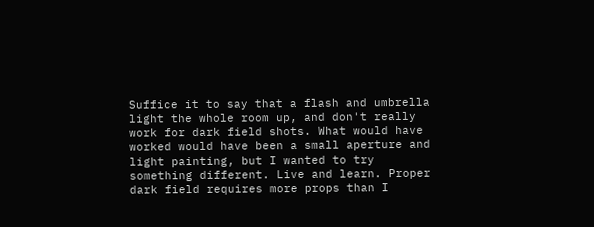Suffice it to say that a flash and umbrella light the whole room up, and don't really work for dark field shots. What would have worked would have been a small aperture and light painting, but I wanted to try something different. Live and learn. Proper dark field requires more props than I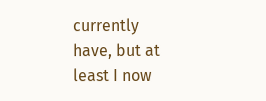currently have, but at least I now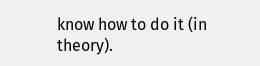know how to do it (in theory).